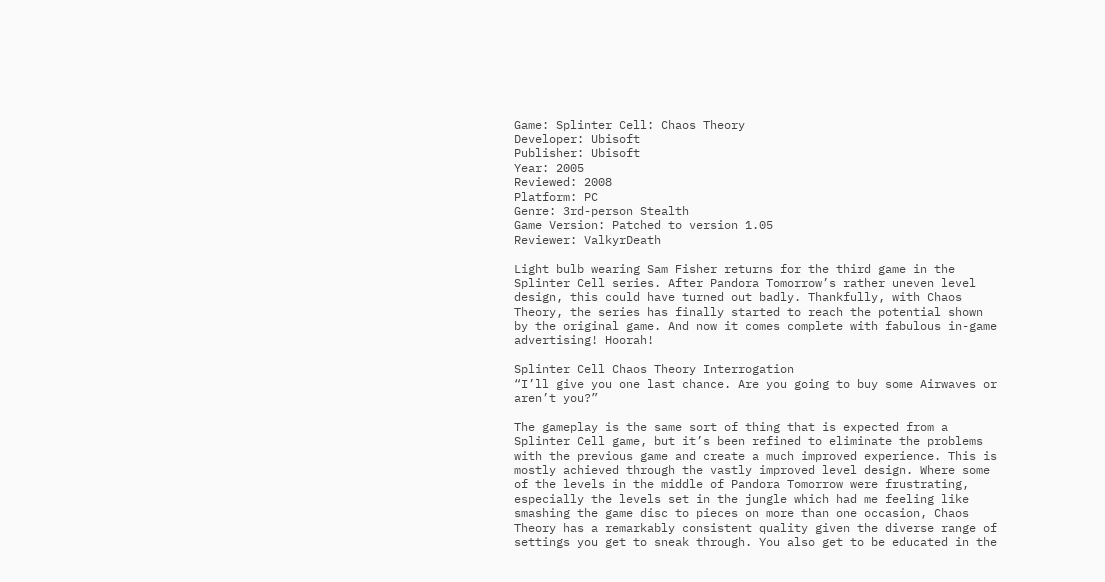Game: Splinter Cell: Chaos Theory
Developer: Ubisoft
Publisher: Ubisoft
Year: 2005
Reviewed: 2008
Platform: PC
Genre: 3rd-person Stealth
Game Version: Patched to version 1.05
Reviewer: ValkyrDeath

Light bulb wearing Sam Fisher returns for the third game in the Splinter Cell series. After Pandora Tomorrow’s rather uneven level design, this could have turned out badly. Thankfully, with Chaos Theory, the series has finally started to reach the potential shown by the original game. And now it comes complete with fabulous in-game advertising! Hoorah!

Splinter Cell Chaos Theory Interrogation
“I’ll give you one last chance. Are you going to buy some Airwaves or aren’t you?”

The gameplay is the same sort of thing that is expected from a Splinter Cell game, but it’s been refined to eliminate the problems with the previous game and create a much improved experience. This is mostly achieved through the vastly improved level design. Where some of the levels in the middle of Pandora Tomorrow were frustrating, especially the levels set in the jungle which had me feeling like smashing the game disc to pieces on more than one occasion, Chaos Theory has a remarkably consistent quality given the diverse range of settings you get to sneak through. You also get to be educated in the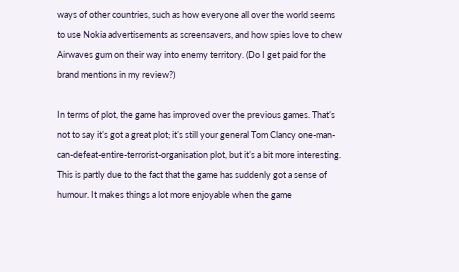ways of other countries, such as how everyone all over the world seems to use Nokia advertisements as screensavers, and how spies love to chew Airwaves gum on their way into enemy territory. (Do I get paid for the brand mentions in my review?)

In terms of plot, the game has improved over the previous games. That’s not to say it’s got a great plot; it’s still your general Tom Clancy one-man-can-defeat-entire-terrorist-organisation plot, but it’s a bit more interesting. This is partly due to the fact that the game has suddenly got a sense of humour. It makes things a lot more enjoyable when the game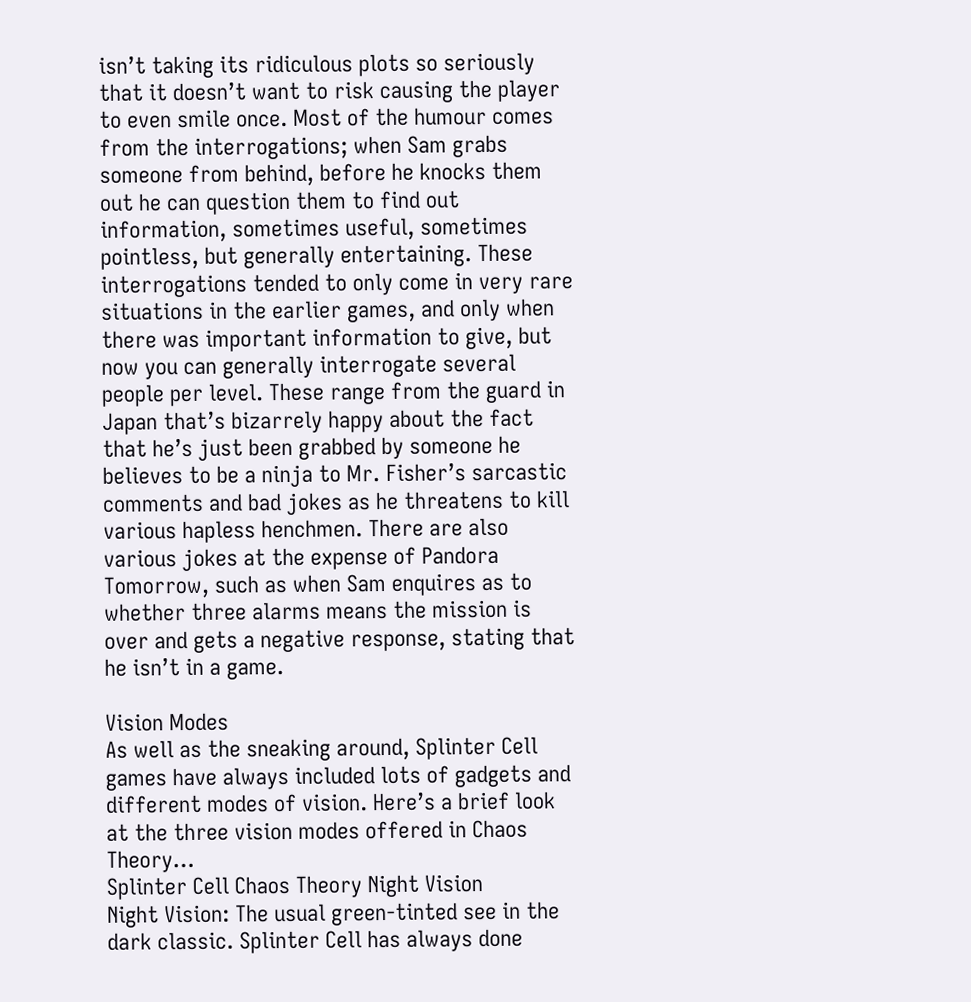isn’t taking its ridiculous plots so seriously that it doesn’t want to risk causing the player to even smile once. Most of the humour comes from the interrogations; when Sam grabs someone from behind, before he knocks them out he can question them to find out information, sometimes useful, sometimes pointless, but generally entertaining. These interrogations tended to only come in very rare situations in the earlier games, and only when there was important information to give, but now you can generally interrogate several people per level. These range from the guard in Japan that’s bizarrely happy about the fact that he’s just been grabbed by someone he believes to be a ninja to Mr. Fisher’s sarcastic comments and bad jokes as he threatens to kill various hapless henchmen. There are also various jokes at the expense of Pandora Tomorrow, such as when Sam enquires as to whether three alarms means the mission is over and gets a negative response, stating that he isn’t in a game.

Vision Modes
As well as the sneaking around, Splinter Cell games have always included lots of gadgets and different modes of vision. Here’s a brief look at the three vision modes offered in Chaos Theory…
Splinter Cell Chaos Theory Night Vision
Night Vision: The usual green-tinted see in the dark classic. Splinter Cell has always done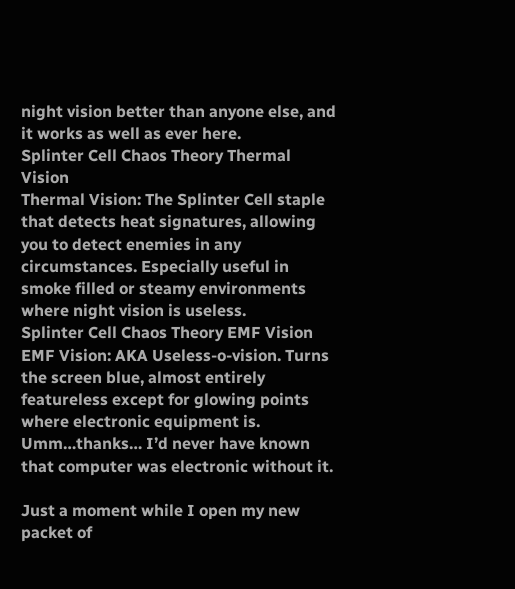night vision better than anyone else, and it works as well as ever here.
Splinter Cell Chaos Theory Thermal Vision
Thermal Vision: The Splinter Cell staple that detects heat signatures, allowing you to detect enemies in any circumstances. Especially useful in smoke filled or steamy environments where night vision is useless.
Splinter Cell Chaos Theory EMF Vision
EMF Vision: AKA Useless-o-vision. Turns the screen blue, almost entirely featureless except for glowing points where electronic equipment is. Umm…thanks… I’d never have known that computer was electronic without it.

Just a moment while I open my new packet of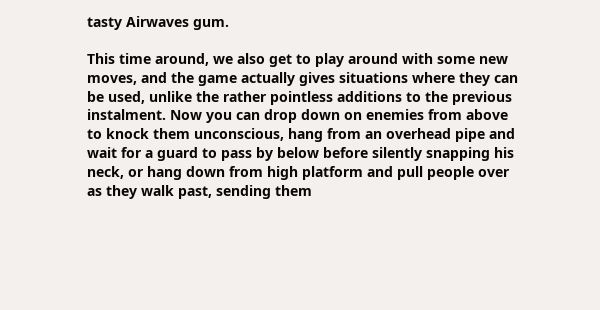tasty Airwaves gum.

This time around, we also get to play around with some new moves, and the game actually gives situations where they can be used, unlike the rather pointless additions to the previous instalment. Now you can drop down on enemies from above to knock them unconscious, hang from an overhead pipe and wait for a guard to pass by below before silently snapping his neck, or hang down from high platform and pull people over as they walk past, sending them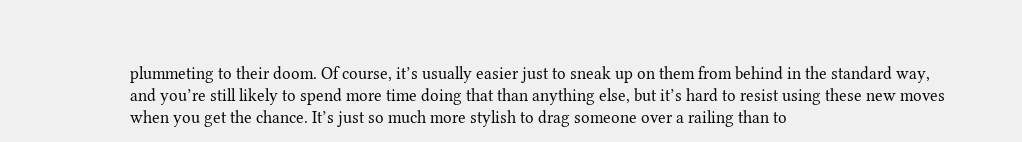plummeting to their doom. Of course, it’s usually easier just to sneak up on them from behind in the standard way, and you’re still likely to spend more time doing that than anything else, but it’s hard to resist using these new moves when you get the chance. It’s just so much more stylish to drag someone over a railing than to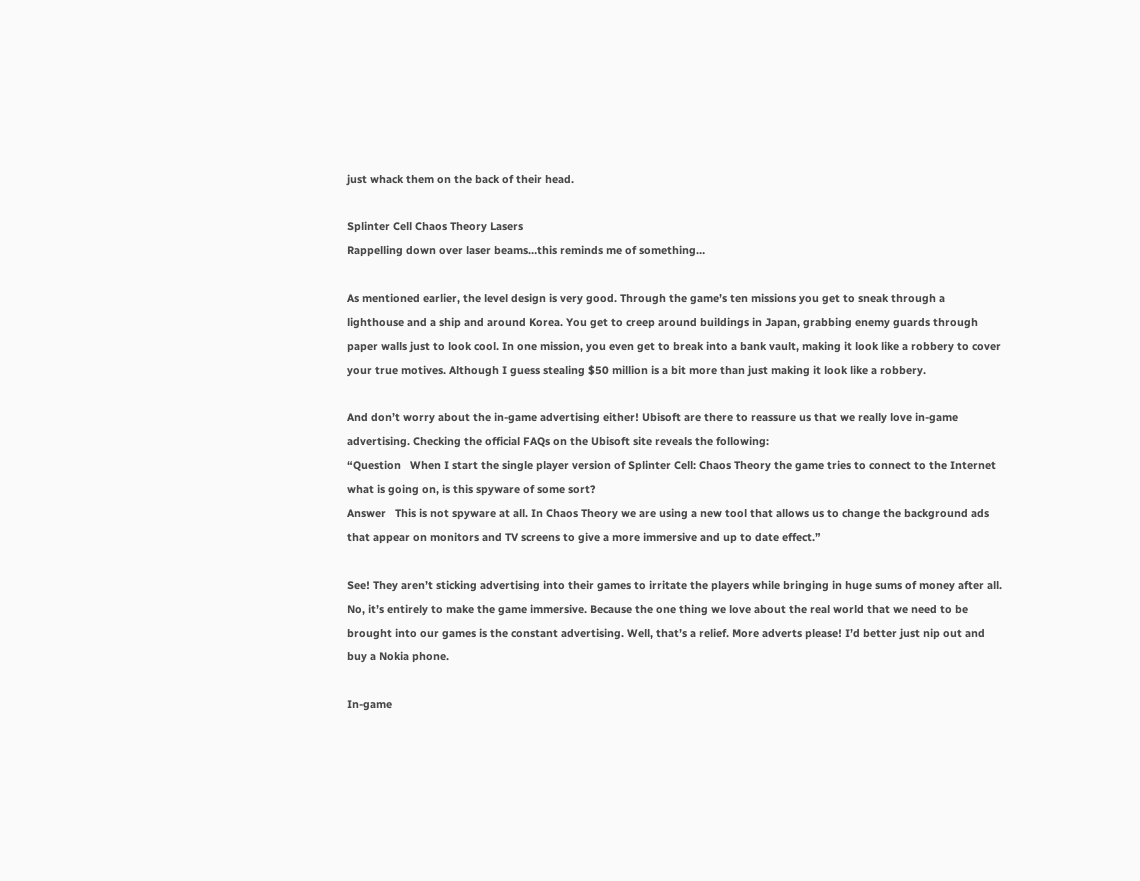just whack them on the back of their head.

Splinter Cell Chaos Theory Lasers
Rappelling down over laser beams…this reminds me of something…

As mentioned earlier, the level design is very good. Through the game’s ten missions you get to sneak through a lighthouse and a ship and around Korea. You get to creep around buildings in Japan, grabbing enemy guards through paper walls just to look cool. In one mission, you even get to break into a bank vault, making it look like a robbery to cover your true motives. Although I guess stealing $50 million is a bit more than just making it look like a robbery.

And don’t worry about the in-game advertising either! Ubisoft are there to reassure us that we really love in-game advertising. Checking the official FAQs on the Ubisoft site reveals the following:
“Question   When I start the single player version of Splinter Cell: Chaos Theory the game tries to connect to the Internet what is going on, is this spyware of some sort?
Answer   This is not spyware at all. In Chaos Theory we are using a new tool that allows us to change the background ads that appear on monitors and TV screens to give a more immersive and up to date effect.”

See! They aren’t sticking advertising into their games to irritate the players while bringing in huge sums of money after all. No, it’s entirely to make the game immersive. Because the one thing we love about the real world that we need to be brought into our games is the constant advertising. Well, that’s a relief. More adverts please! I’d better just nip out and buy a Nokia phone.

In-game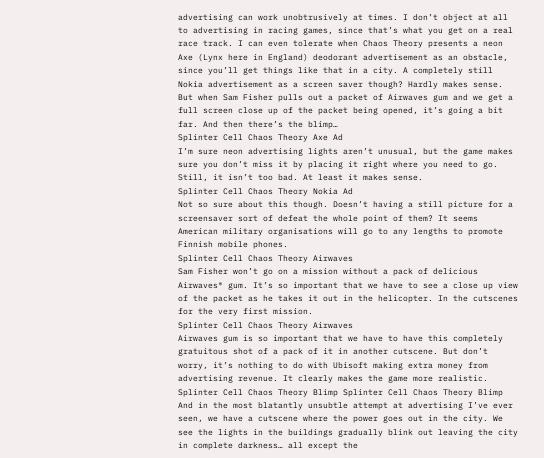advertising can work unobtrusively at times. I don’t object at all to advertising in racing games, since that’s what you get on a real race track. I can even tolerate when Chaos Theory presents a neon Axe (Lynx here in England) deodorant advertisement as an obstacle, since you’ll get things like that in a city. A completely still Nokia advertisement as a screen saver though? Hardly makes sense. But when Sam Fisher pulls out a packet of Airwaves gum and we get a full screen close up of the packet being opened, it’s going a bit far. And then there’s the blimp…
Splinter Cell Chaos Theory Axe Ad
I’m sure neon advertising lights aren’t unusual, but the game makes sure you don’t miss it by placing it right where you need to go. Still, it isn’t too bad. At least it makes sense.
Splinter Cell Chaos Theory Nokia Ad
Not so sure about this though. Doesn’t having a still picture for a screensaver sort of defeat the whole point of them? It seems American military organisations will go to any lengths to promote Finnish mobile phones.
Splinter Cell Chaos Theory Airwaves
Sam Fisher won’t go on a mission without a pack of delicious Airwaves® gum. It’s so important that we have to see a close up view of the packet as he takes it out in the helicopter. In the cutscenes for the very first mission.
Splinter Cell Chaos Theory Airwaves
Airwaves gum is so important that we have to have this completely gratuitous shot of a pack of it in another cutscene. But don’t worry, it’s nothing to do with Ubisoft making extra money from advertising revenue. It clearly makes the game more realistic.
Splinter Cell Chaos Theory Blimp Splinter Cell Chaos Theory Blimp
And in the most blatantly unsubtle attempt at advertising I’ve ever seen, we have a cutscene where the power goes out in the city. We see the lights in the buildings gradually blink out leaving the city in complete darkness… all except the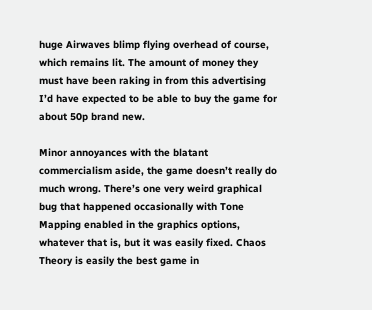huge Airwaves blimp flying overhead of course, which remains lit. The amount of money they must have been raking in from this advertising I’d have expected to be able to buy the game for about 50p brand new.

Minor annoyances with the blatant commercialism aside, the game doesn’t really do much wrong. There’s one very weird graphical bug that happened occasionally with Tone Mapping enabled in the graphics options, whatever that is, but it was easily fixed. Chaos Theory is easily the best game in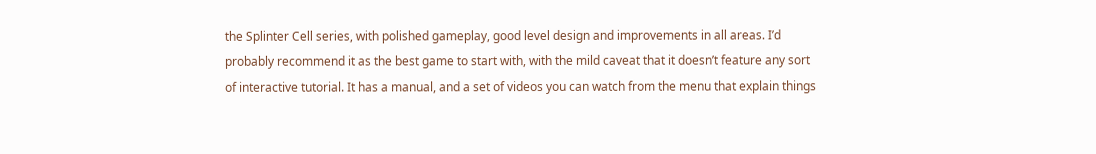the Splinter Cell series, with polished gameplay, good level design and improvements in all areas. I’d probably recommend it as the best game to start with, with the mild caveat that it doesn’t feature any sort of interactive tutorial. It has a manual, and a set of videos you can watch from the menu that explain things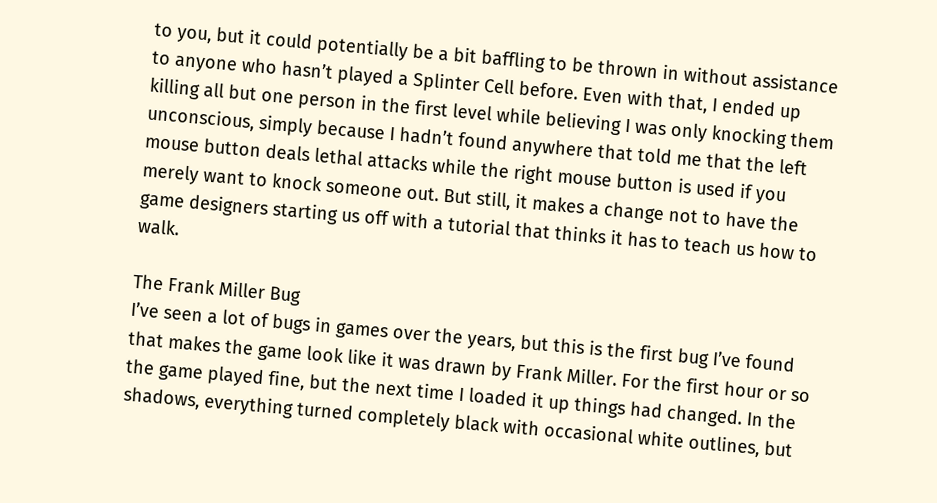to you, but it could potentially be a bit baffling to be thrown in without assistance to anyone who hasn’t played a Splinter Cell before. Even with that, I ended up killing all but one person in the first level while believing I was only knocking them unconscious, simply because I hadn’t found anywhere that told me that the left mouse button deals lethal attacks while the right mouse button is used if you merely want to knock someone out. But still, it makes a change not to have the game designers starting us off with a tutorial that thinks it has to teach us how to walk.

The Frank Miller Bug
I’ve seen a lot of bugs in games over the years, but this is the first bug I’ve found that makes the game look like it was drawn by Frank Miller. For the first hour or so the game played fine, but the next time I loaded it up things had changed. In the shadows, everything turned completely black with occasional white outlines, but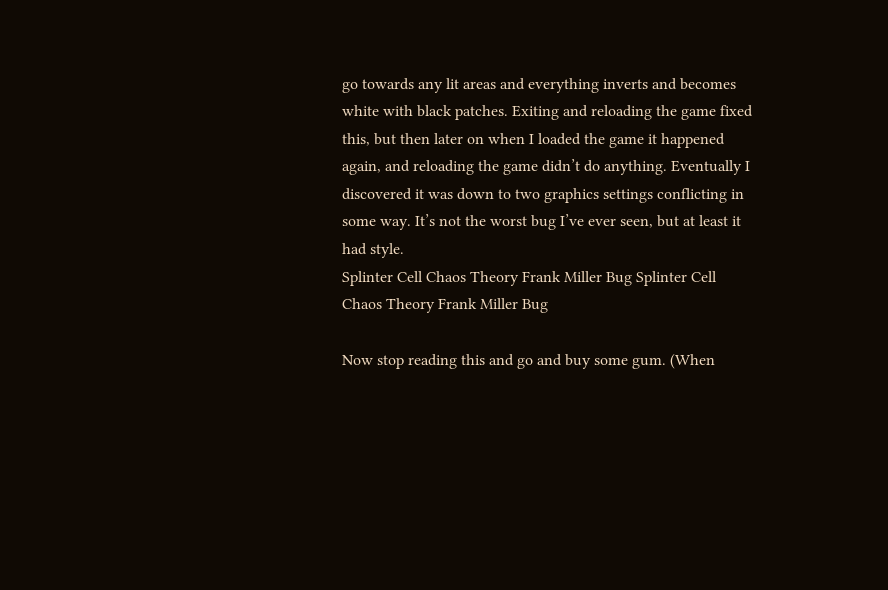go towards any lit areas and everything inverts and becomes white with black patches. Exiting and reloading the game fixed this, but then later on when I loaded the game it happened again, and reloading the game didn’t do anything. Eventually I discovered it was down to two graphics settings conflicting in some way. It’s not the worst bug I’ve ever seen, but at least it had style.
Splinter Cell Chaos Theory Frank Miller Bug Splinter Cell Chaos Theory Frank Miller Bug

Now stop reading this and go and buy some gum. (When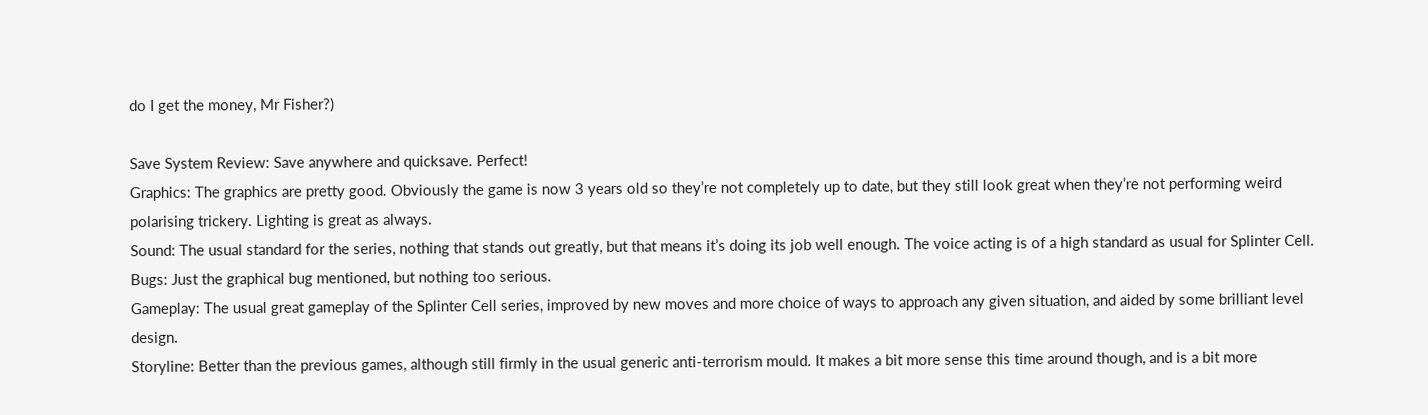do I get the money, Mr Fisher?)

Save System Review: Save anywhere and quicksave. Perfect!
Graphics: The graphics are pretty good. Obviously the game is now 3 years old so they’re not completely up to date, but they still look great when they’re not performing weird polarising trickery. Lighting is great as always.
Sound: The usual standard for the series, nothing that stands out greatly, but that means it’s doing its job well enough. The voice acting is of a high standard as usual for Splinter Cell.
Bugs: Just the graphical bug mentioned, but nothing too serious.
Gameplay: The usual great gameplay of the Splinter Cell series, improved by new moves and more choice of ways to approach any given situation, and aided by some brilliant level design.
Storyline: Better than the previous games, although still firmly in the usual generic anti-terrorism mould. It makes a bit more sense this time around though, and is a bit more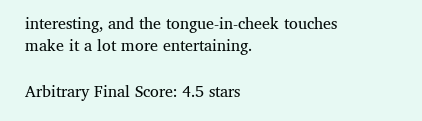interesting, and the tongue-in-cheek touches make it a lot more entertaining.

Arbitrary Final Score: 4.5 stars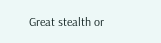Great stealth or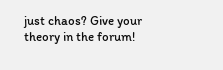just chaos? Give your theory in the forum!